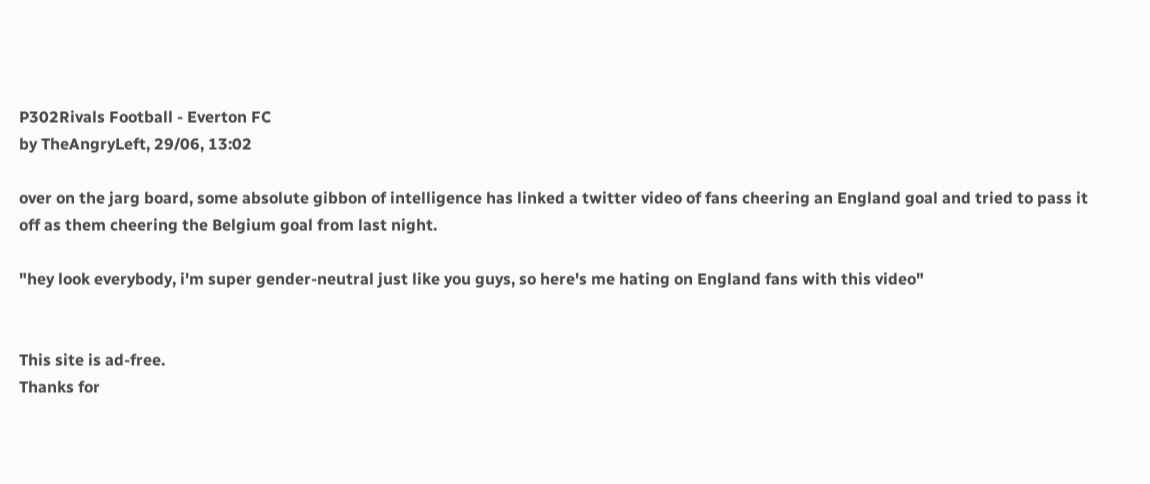P302Rivals Football - Everton FC
by TheAngryLeft, 29/06, 13:02

over on the jarg board, some absolute gibbon of intelligence has linked a twitter video of fans cheering an England goal and tried to pass it off as them cheering the Belgium goal from last night.

"hey look everybody, i'm super gender-neutral just like you guys, so here's me hating on England fans with this video"


This site is ad-free.
Thanks for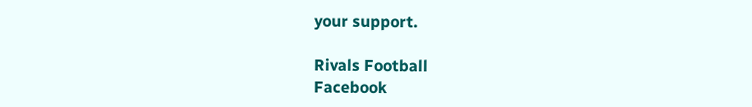your support.

Rivals Football
Facebook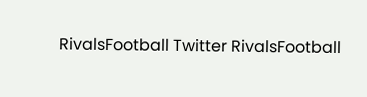RivalsFootball Twitter RivalsFootball